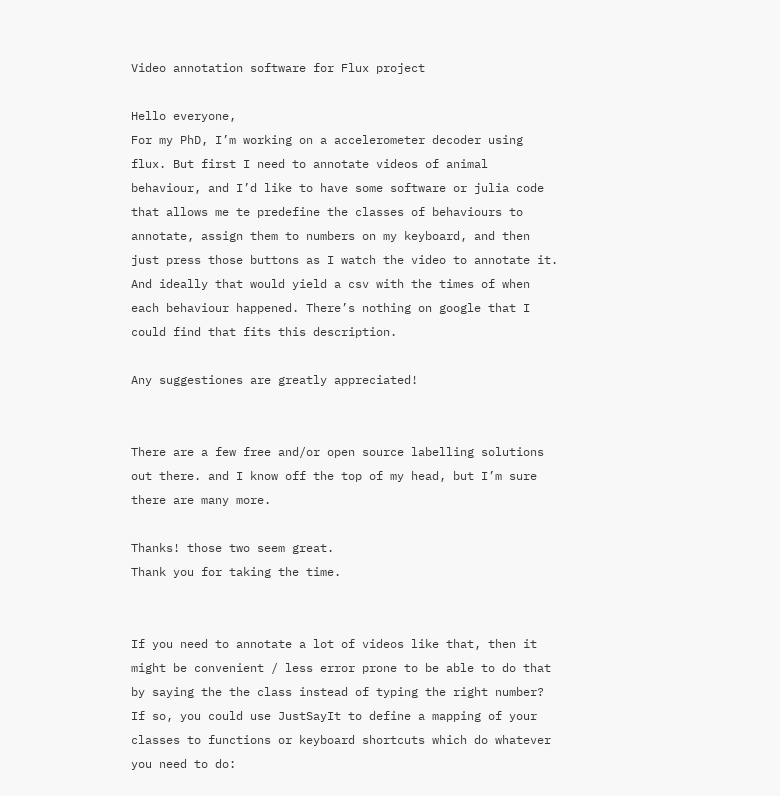Video annotation software for Flux project

Hello everyone,
For my PhD, I’m working on a accelerometer decoder using flux. But first I need to annotate videos of animal behaviour, and I’d like to have some software or julia code that allows me te predefine the classes of behaviours to annotate, assign them to numbers on my keyboard, and then just press those buttons as I watch the video to annotate it. And ideally that would yield a csv with the times of when each behaviour happened. There’s nothing on google that I could find that fits this description.

Any suggestiones are greatly appreciated!


There are a few free and/or open source labelling solutions out there. and I know off the top of my head, but I’m sure there are many more.

Thanks! those two seem great.
Thank you for taking the time.


If you need to annotate a lot of videos like that, then it might be convenient / less error prone to be able to do that by saying the the class instead of typing the right number? If so, you could use JustSayIt to define a mapping of your classes to functions or keyboard shortcuts which do whatever you need to do: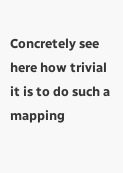Concretely see here how trivial it is to do such a mapping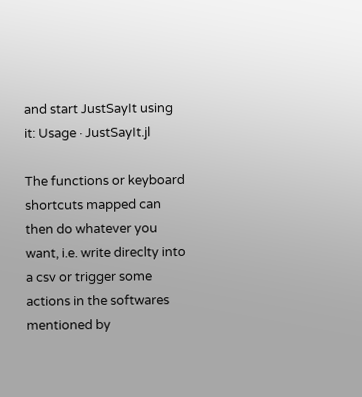and start JustSayIt using it: Usage · JustSayIt.jl

The functions or keyboard shortcuts mapped can then do whatever you want, i.e. write direclty into a csv or trigger some actions in the softwares mentioned by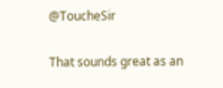@ToucheSir

That sounds great as an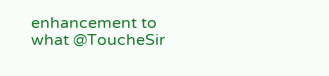enhancement to what @ToucheSir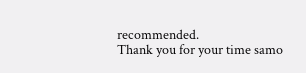recommended.
Thank you for your time samo